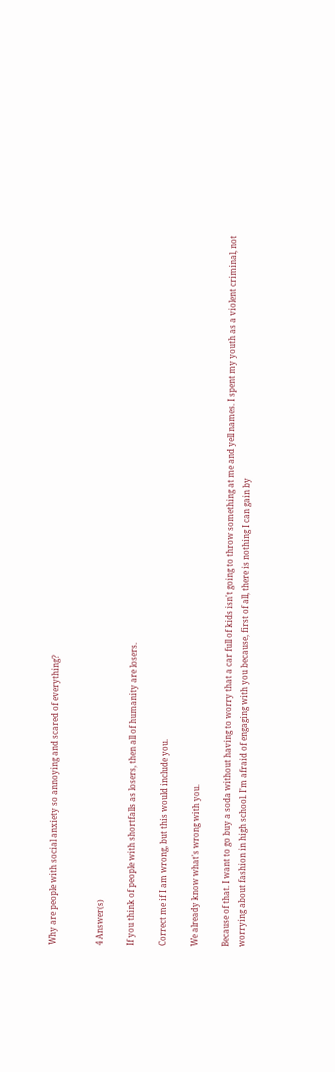Why are people with social anxiety so annoying and scared of everything?


4 Answer(s)

If you think of people with shortfalls as losers, then all of humanity are losers.

Correct me if I am wrong, but this would include you.

We already know what's wrong with you.

Because of that. I want to go buy a soda without having to worry that a car full of kids isn't going to throw something at me and yell names. I spent my youth as a violent criminal, not worrying about fashion in high school. I'm afraid of engaging with you because, first of all, there is nothing I can gain by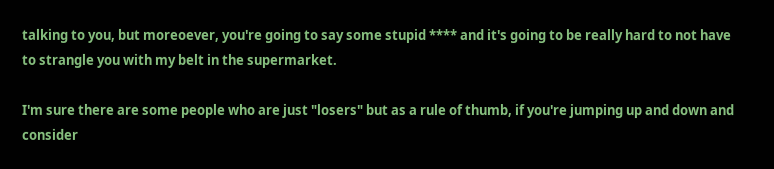talking to you, but moreoever, you're going to say some stupid **** and it's going to be really hard to not have to strangle you with my belt in the supermarket.

I'm sure there are some people who are just "losers" but as a rule of thumb, if you're jumping up and down and consider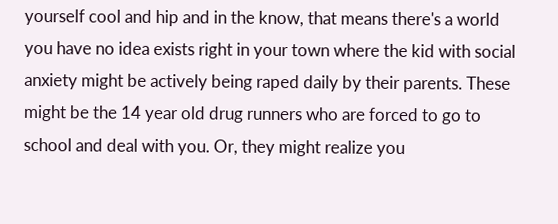yourself cool and hip and in the know, that means there's a world you have no idea exists right in your town where the kid with social anxiety might be actively being raped daily by their parents. These might be the 14 year old drug runners who are forced to go to school and deal with you. Or, they might realize you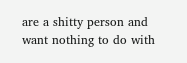are a shitty person and want nothing to do with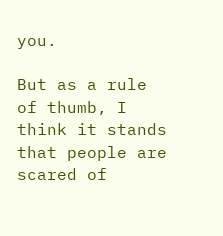you.

But as a rule of thumb, I think it stands that people are scared of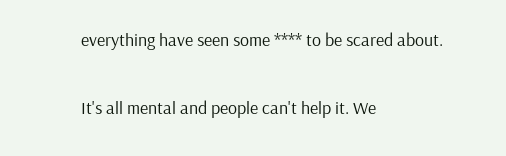everything have seen some **** to be scared about.

It's all mental and people can't help it. We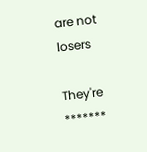are not losers

They're *******